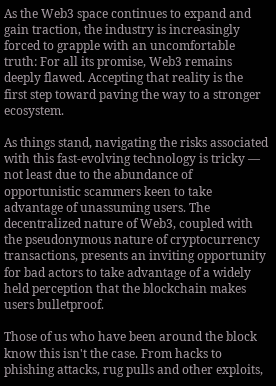As the Web3 space continues to expand and gain traction, the industry is increasingly forced to grapple with an uncomfortable truth: For all its promise, Web3 remains deeply flawed. Accepting that reality is the first step toward paving the way to a stronger ecosystem.

As things stand, navigating the risks associated with this fast-evolving technology is tricky — not least due to the abundance of opportunistic scammers keen to take advantage of unassuming users. The decentralized nature of Web3, coupled with the pseudonymous nature of cryptocurrency transactions, presents an inviting opportunity for bad actors to take advantage of a widely held perception that the blockchain makes users bulletproof.

Those of us who have been around the block know this isn't the case. From hacks to phishing attacks, rug pulls and other exploits,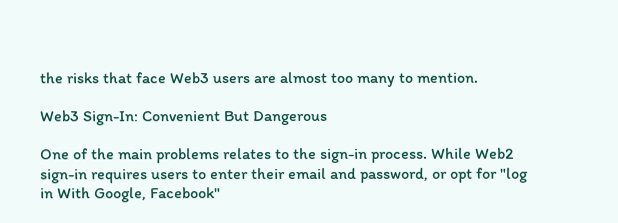the risks that face Web3 users are almost too many to mention.

Web3 Sign-In: Convenient But Dangerous

One of the main problems relates to the sign-in process. While Web2 sign-in requires users to enter their email and password, or opt for "log in With Google, Facebook"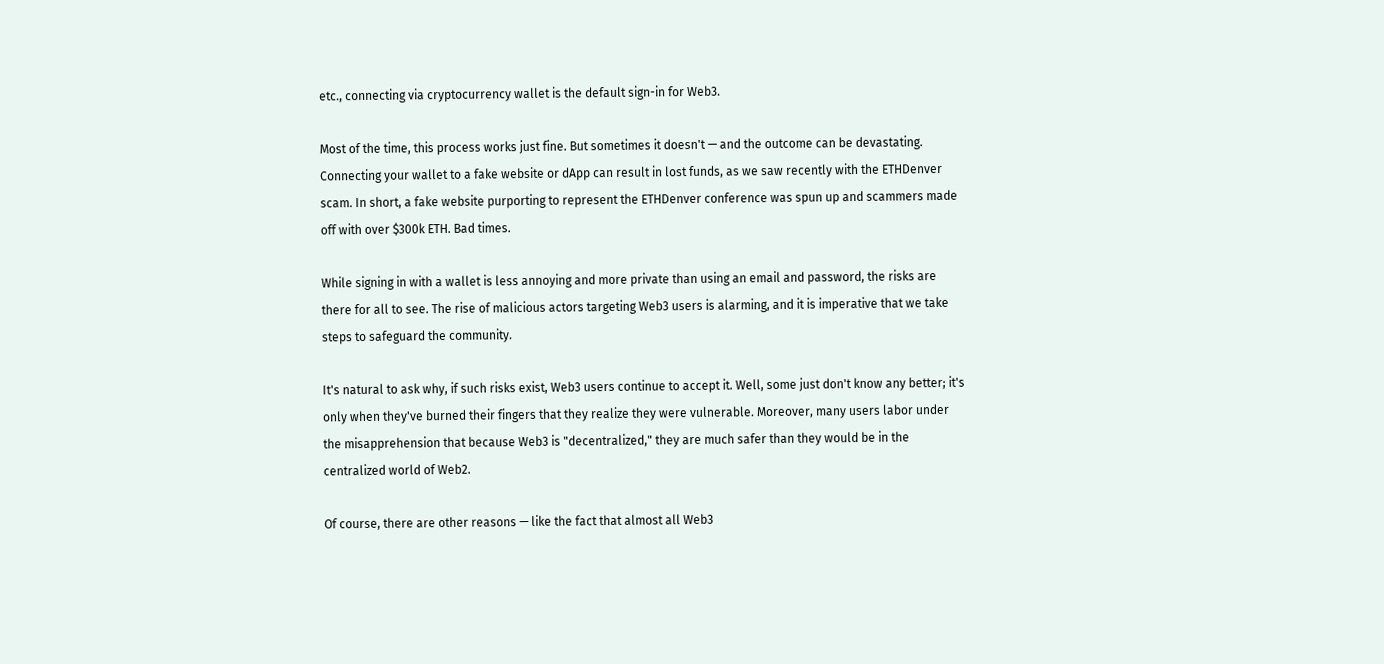etc., connecting via cryptocurrency wallet is the default sign-in for Web3.

Most of the time, this process works just fine. But sometimes it doesn't — and the outcome can be devastating. Connecting your wallet to a fake website or dApp can result in lost funds, as we saw recently with the ETHDenver scam. In short, a fake website purporting to represent the ETHDenver conference was spun up and scammers made off with over $300k ETH. Bad times.

While signing in with a wallet is less annoying and more private than using an email and password, the risks are there for all to see. The rise of malicious actors targeting Web3 users is alarming, and it is imperative that we take steps to safeguard the community.

It's natural to ask why, if such risks exist, Web3 users continue to accept it. Well, some just don't know any better; it's only when they've burned their fingers that they realize they were vulnerable. Moreover, many users labor under the misapprehension that because Web3 is "decentralized," they are much safer than they would be in the centralized world of Web2.

Of course, there are other reasons — like the fact that almost all Web3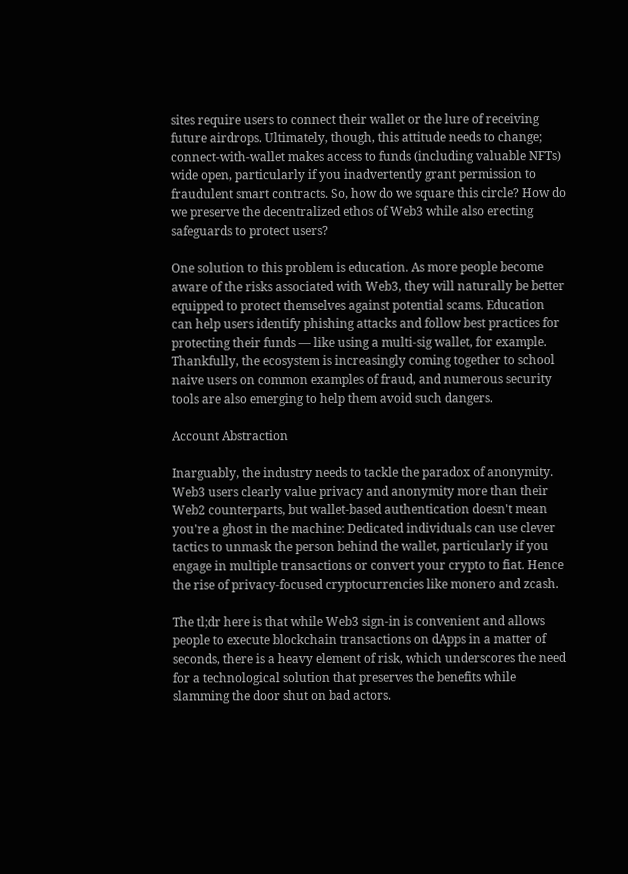sites require users to connect their wallet or the lure of receiving future airdrops. Ultimately, though, this attitude needs to change; connect-with-wallet makes access to funds (including valuable NFTs) wide open, particularly if you inadvertently grant permission to fraudulent smart contracts. So, how do we square this circle? How do we preserve the decentralized ethos of Web3 while also erecting safeguards to protect users?

One solution to this problem is education. As more people become aware of the risks associated with Web3, they will naturally be better equipped to protect themselves against potential scams. Education can help users identify phishing attacks and follow best practices for protecting their funds — like using a multi-sig wallet, for example. Thankfully, the ecosystem is increasingly coming together to school naive users on common examples of fraud, and numerous security tools are also emerging to help them avoid such dangers.

Account Abstraction

Inarguably, the industry needs to tackle the paradox of anonymity. Web3 users clearly value privacy and anonymity more than their Web2 counterparts, but wallet-based authentication doesn't mean you're a ghost in the machine: Dedicated individuals can use clever tactics to unmask the person behind the wallet, particularly if you engage in multiple transactions or convert your crypto to fiat. Hence the rise of privacy-focused cryptocurrencies like monero and zcash.

The tl;dr here is that while Web3 sign-in is convenient and allows people to execute blockchain transactions on dApps in a matter of seconds, there is a heavy element of risk, which underscores the need for a technological solution that preserves the benefits while slamming the door shut on bad actors.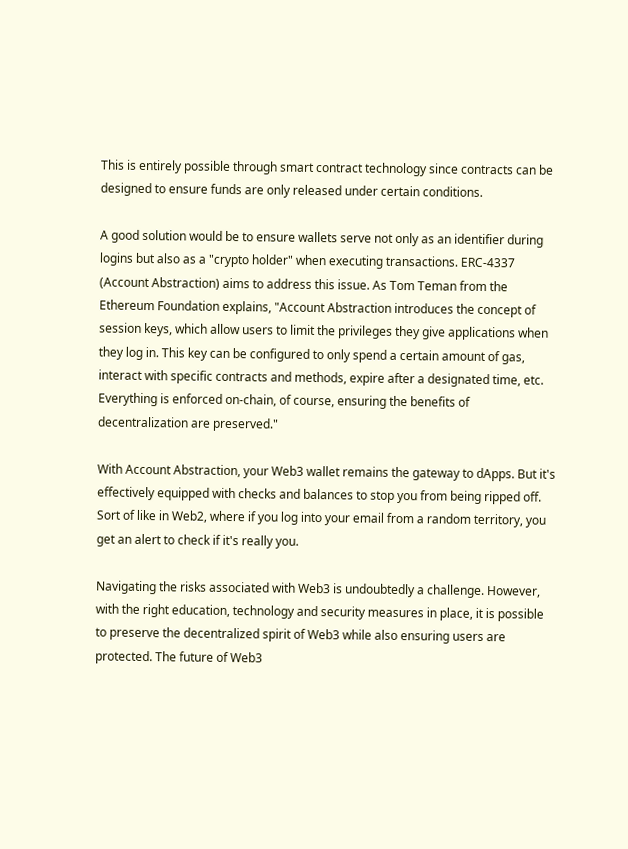This is entirely possible through smart contract technology since contracts can be designed to ensure funds are only released under certain conditions.

A good solution would be to ensure wallets serve not only as an identifier during logins but also as a "crypto holder" when executing transactions. ERC-4337 (Account Abstraction) aims to address this issue. As Tom Teman from the Ethereum Foundation explains, "Account Abstraction introduces the concept of session keys, which allow users to limit the privileges they give applications when they log in. This key can be configured to only spend a certain amount of gas, interact with specific contracts and methods, expire after a designated time, etc. Everything is enforced on-chain, of course, ensuring the benefits of decentralization are preserved."

With Account Abstraction, your Web3 wallet remains the gateway to dApps. But it's effectively equipped with checks and balances to stop you from being ripped off. Sort of like in Web2, where if you log into your email from a random territory, you get an alert to check if it's really you.

Navigating the risks associated with Web3 is undoubtedly a challenge. However, with the right education, technology and security measures in place, it is possible to preserve the decentralized spirit of Web3 while also ensuring users are protected. The future of Web3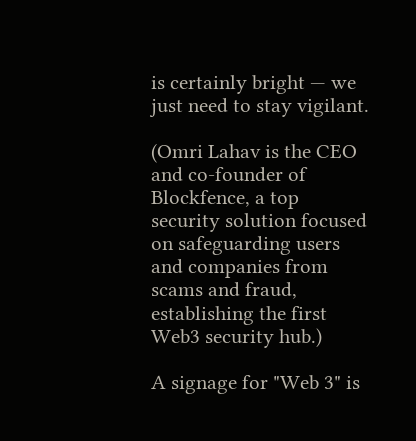is certainly bright — we just need to stay vigilant.

(Omri Lahav is the CEO and co-founder of Blockfence, a top security solution focused on safeguarding users and companies from scams and fraud, establishing the first Web3 security hub.)

A signage for "Web 3" is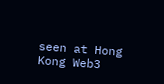seen at Hong Kong Web3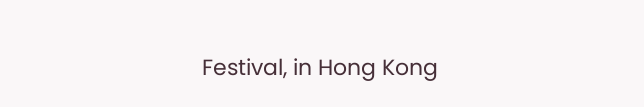Festival, in Hong Kong